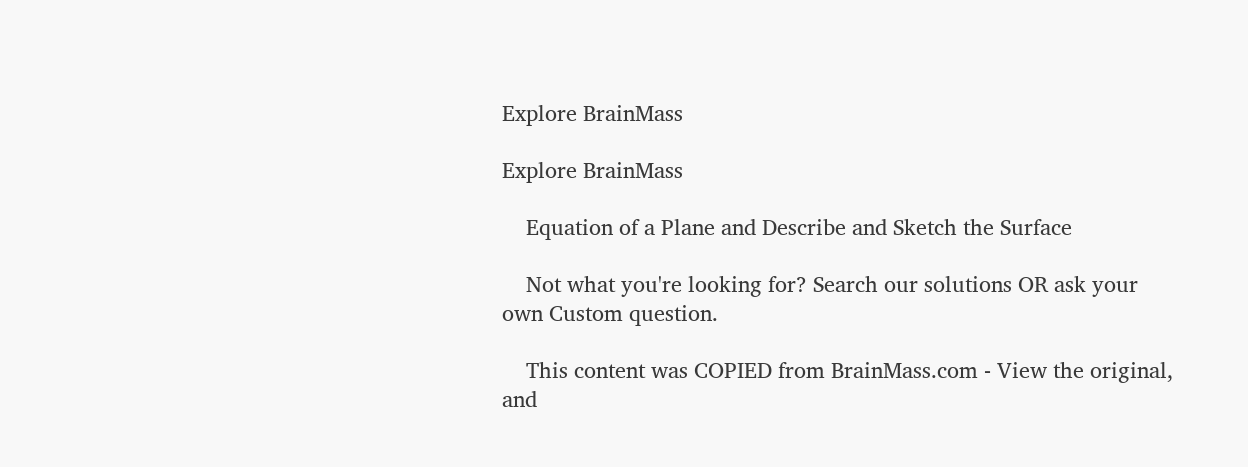Explore BrainMass

Explore BrainMass

    Equation of a Plane and Describe and Sketch the Surface

    Not what you're looking for? Search our solutions OR ask your own Custom question.

    This content was COPIED from BrainMass.com - View the original, and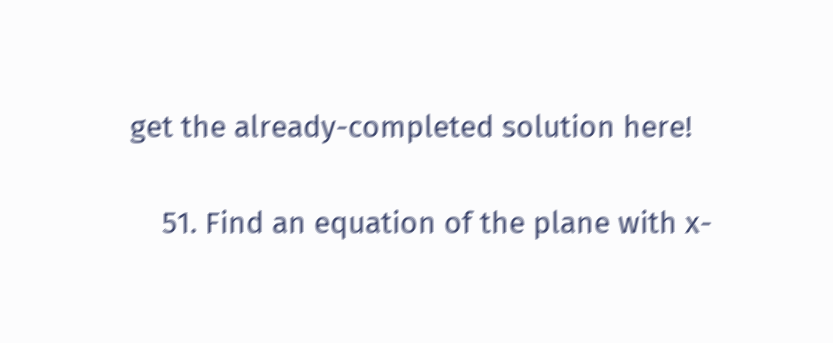get the already-completed solution here!

    51. Find an equation of the plane with x-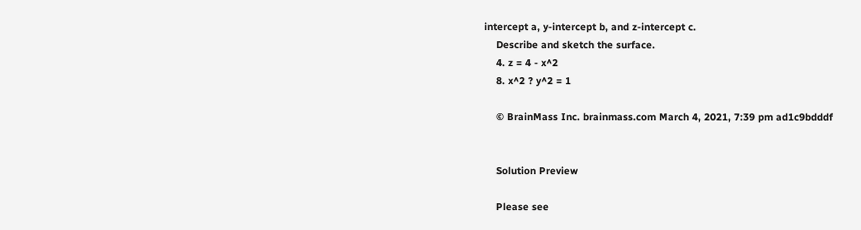intercept a, y-intercept b, and z-intercept c.
    Describe and sketch the surface.
    4. z = 4 - x^2
    8. x^2 ? y^2 = 1

    © BrainMass Inc. brainmass.com March 4, 2021, 7:39 pm ad1c9bdddf


    Solution Preview

    Please see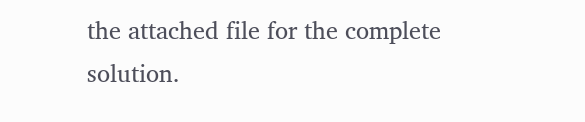the attached file for the complete solution.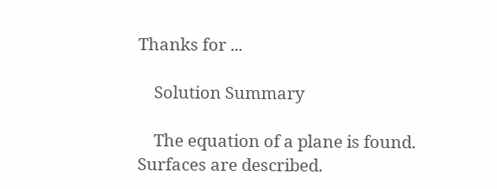Thanks for ...

    Solution Summary

    The equation of a plane is found. Surfaces are described.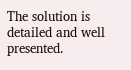The solution is detailed and well presented.